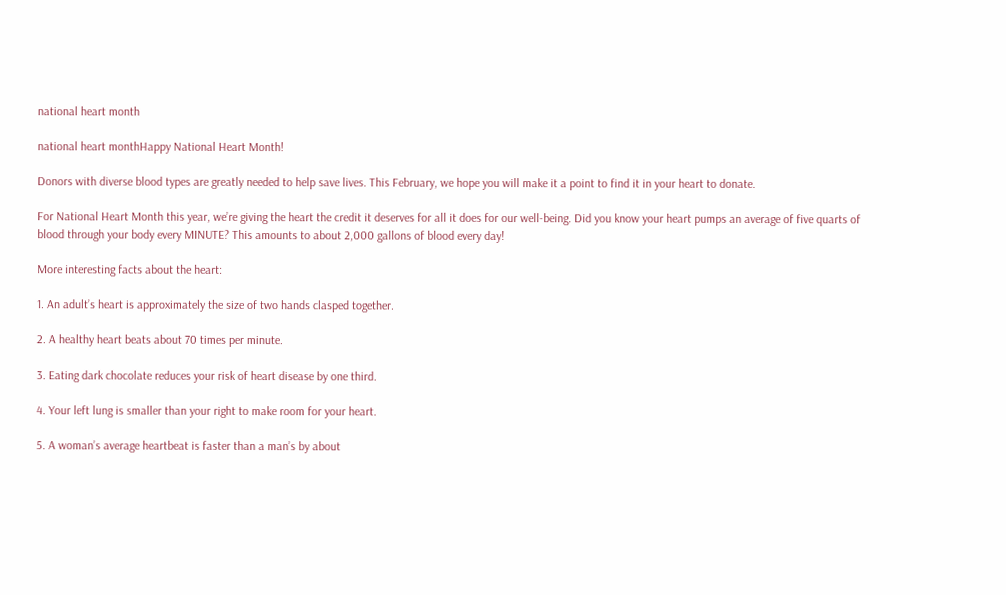national heart month

national heart monthHappy National Heart Month!

Donors with diverse blood types are greatly needed to help save lives. This February, we hope you will make it a point to find it in your heart to donate.

For National Heart Month this year, we’re giving the heart the credit it deserves for all it does for our well-being. Did you know your heart pumps an average of five quarts of blood through your body every MINUTE? This amounts to about 2,000 gallons of blood every day!

More interesting facts about the heart:

1. An adult’s heart is approximately the size of two hands clasped together.

2. A healthy heart beats about 70 times per minute.

3. Eating dark chocolate reduces your risk of heart disease by one third.

4. Your left lung is smaller than your right to make room for your heart.

5. A woman’s average heartbeat is faster than a man’s by about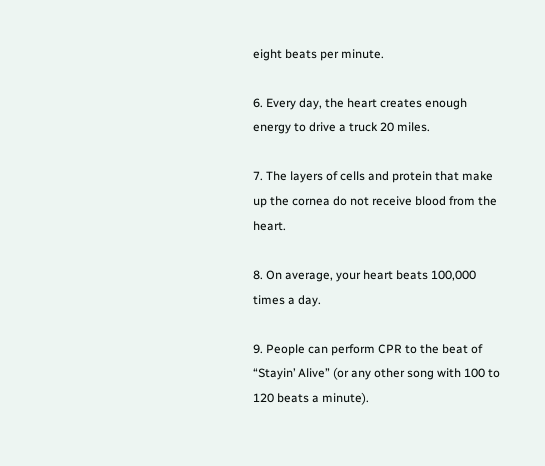eight beats per minute.

6. Every day, the heart creates enough energy to drive a truck 20 miles.

7. The layers of cells and protein that make up the cornea do not receive blood from the heart.

8. On average, your heart beats 100,000 times a day.

9. People can perform CPR to the beat of “Stayin’ Alive” (or any other song with 100 to 120 beats a minute).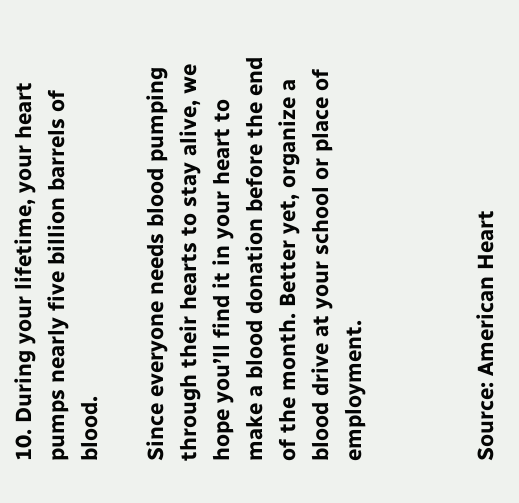10. During your lifetime, your heart pumps nearly five billion barrels of blood.

Since everyone needs blood pumping through their hearts to stay alive, we hope you’ll find it in your heart to make a blood donation before the end of the month. Better yet, organize a blood drive at your school or place of employment.



Source: American Heart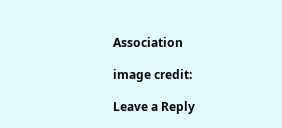Association

image credit:

Leave a Reply